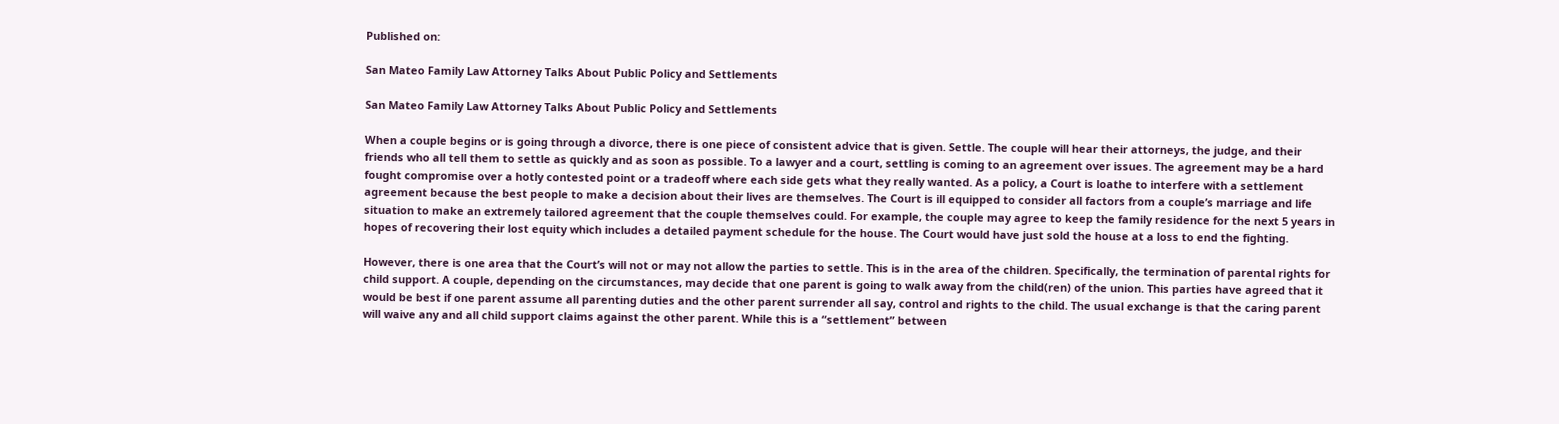Published on:

San Mateo Family Law Attorney Talks About Public Policy and Settlements

San Mateo Family Law Attorney Talks About Public Policy and Settlements

When a couple begins or is going through a divorce, there is one piece of consistent advice that is given. Settle. The couple will hear their attorneys, the judge, and their friends who all tell them to settle as quickly and as soon as possible. To a lawyer and a court, settling is coming to an agreement over issues. The agreement may be a hard fought compromise over a hotly contested point or a tradeoff where each side gets what they really wanted. As a policy, a Court is loathe to interfere with a settlement agreement because the best people to make a decision about their lives are themselves. The Court is ill equipped to consider all factors from a couple’s marriage and life situation to make an extremely tailored agreement that the couple themselves could. For example, the couple may agree to keep the family residence for the next 5 years in hopes of recovering their lost equity which includes a detailed payment schedule for the house. The Court would have just sold the house at a loss to end the fighting.

However, there is one area that the Court’s will not or may not allow the parties to settle. This is in the area of the children. Specifically, the termination of parental rights for child support. A couple, depending on the circumstances, may decide that one parent is going to walk away from the child(ren) of the union. This parties have agreed that it would be best if one parent assume all parenting duties and the other parent surrender all say, control and rights to the child. The usual exchange is that the caring parent will waive any and all child support claims against the other parent. While this is a “settlement” between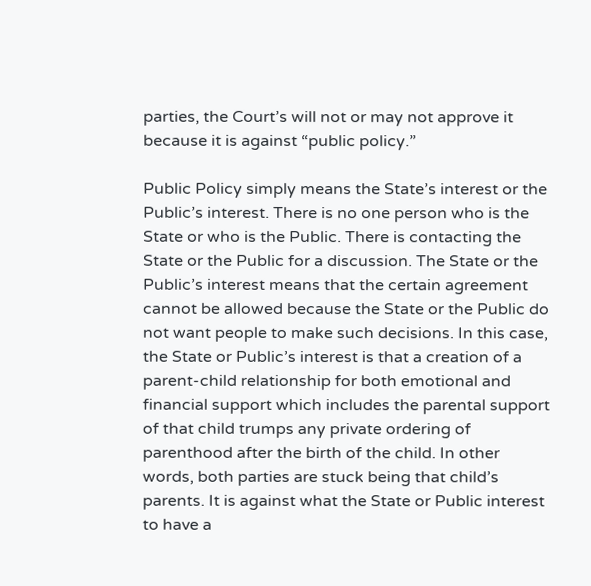parties, the Court’s will not or may not approve it because it is against “public policy.”

Public Policy simply means the State’s interest or the Public’s interest. There is no one person who is the State or who is the Public. There is contacting the State or the Public for a discussion. The State or the Public’s interest means that the certain agreement cannot be allowed because the State or the Public do not want people to make such decisions. In this case, the State or Public’s interest is that a creation of a parent-child relationship for both emotional and financial support which includes the parental support of that child trumps any private ordering of parenthood after the birth of the child. In other words, both parties are stuck being that child’s parents. It is against what the State or Public interest to have a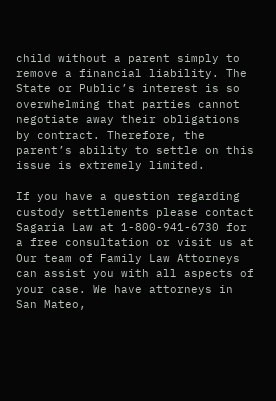child without a parent simply to remove a financial liability. The State or Public’s interest is so overwhelming that parties cannot negotiate away their obligations by contract. Therefore, the parent’s ability to settle on this issue is extremely limited.

If you have a question regarding custody settlements please contact Sagaria Law at 1-800-941-6730 for a free consultation or visit us at Our team of Family Law Attorneys can assist you with all aspects of your case. We have attorneys in San Mateo,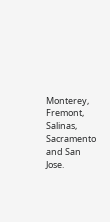Monterey, Fremont, Salinas, Sacramento and San Jose.